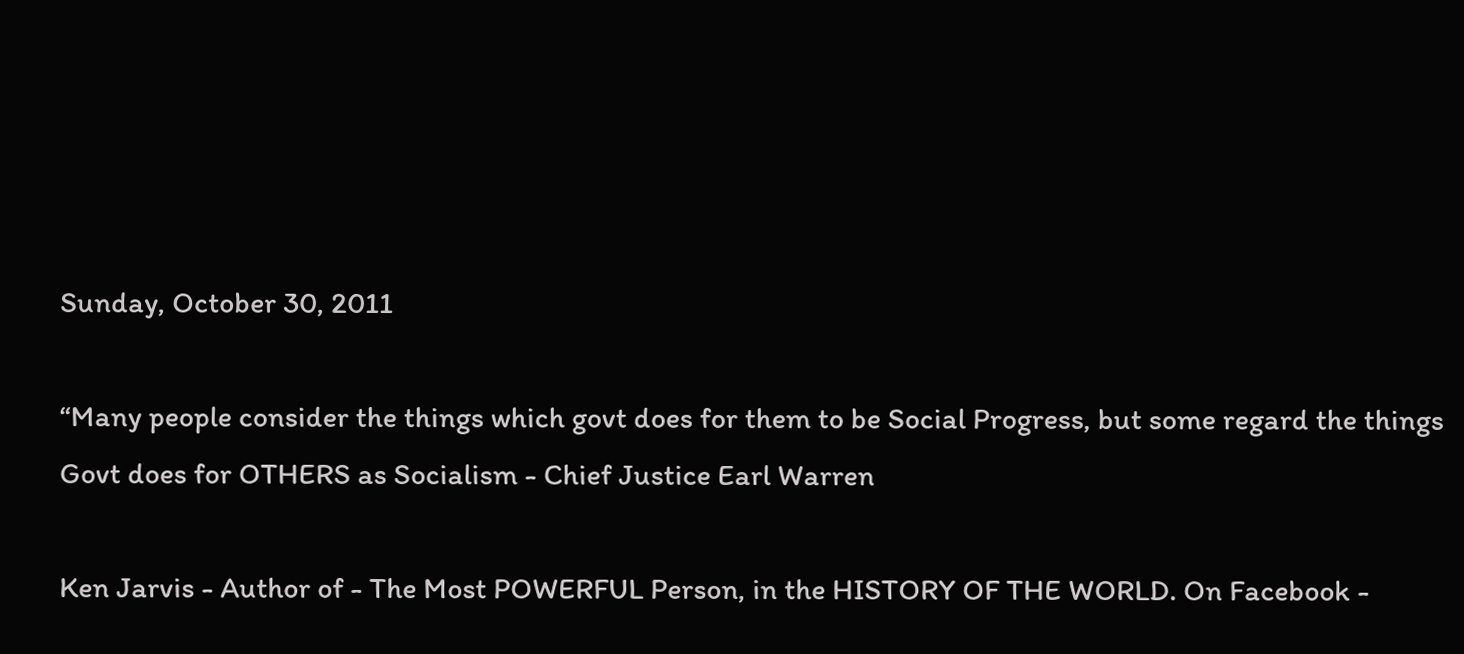Sunday, October 30, 2011

“Many people consider the things which govt does for them to be Social Progress, but some regard the things Govt does for OTHERS as Socialism - Chief Justice Earl Warren

Ken Jarvis - Author of - The Most POWERFUL Person, in the HISTORY OF THE WORLD. On Facebook -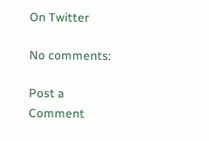On Twitter

No comments:

Post a Comment